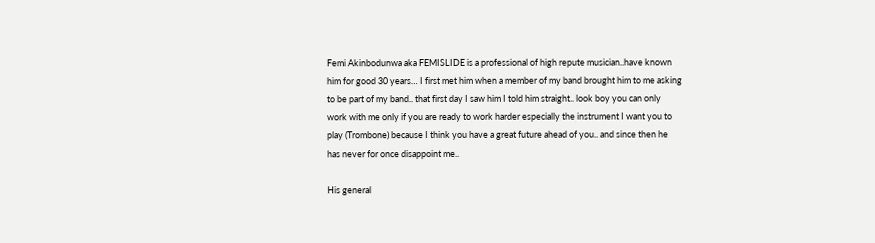Femi Akinbodunwa aka FEMISLIDE is a professional of high repute musician..have known him for good 30 years… I first met him when a member of my band brought him to me asking to be part of my band.. that first day I saw him I told him straight.. look boy you can only work with me only if you are ready to work harder especially the instrument I want you to play (Trombone) because I think you have a great future ahead of you.. and since then he has never for once disappoint me..

His general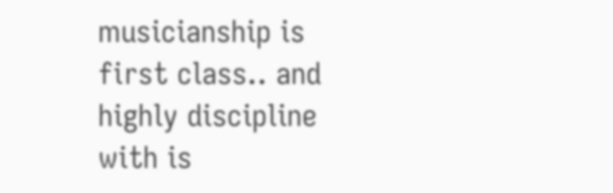musicianship is first class.. and highly discipline with is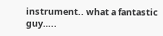instrument.. what a fantastic guy…..